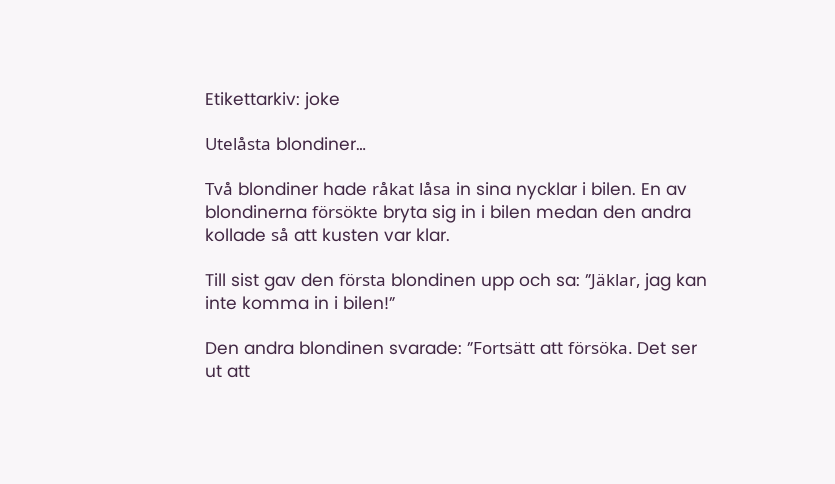Etikettarkiv: joke

Utelåsta blondiner…

Två blondiner hade råkat låsa in sina nycklar i bilen. En av blondinerna försökte bryta sig in i bilen medan den andra kollade så att kusten var klar.

Till sist gav den första blondinen upp och sa: ”Jäklar, jag kan inte komma in i bilen!”

Den andra blondinen svarade: ”Fortsätt att försöka. Det ser ut att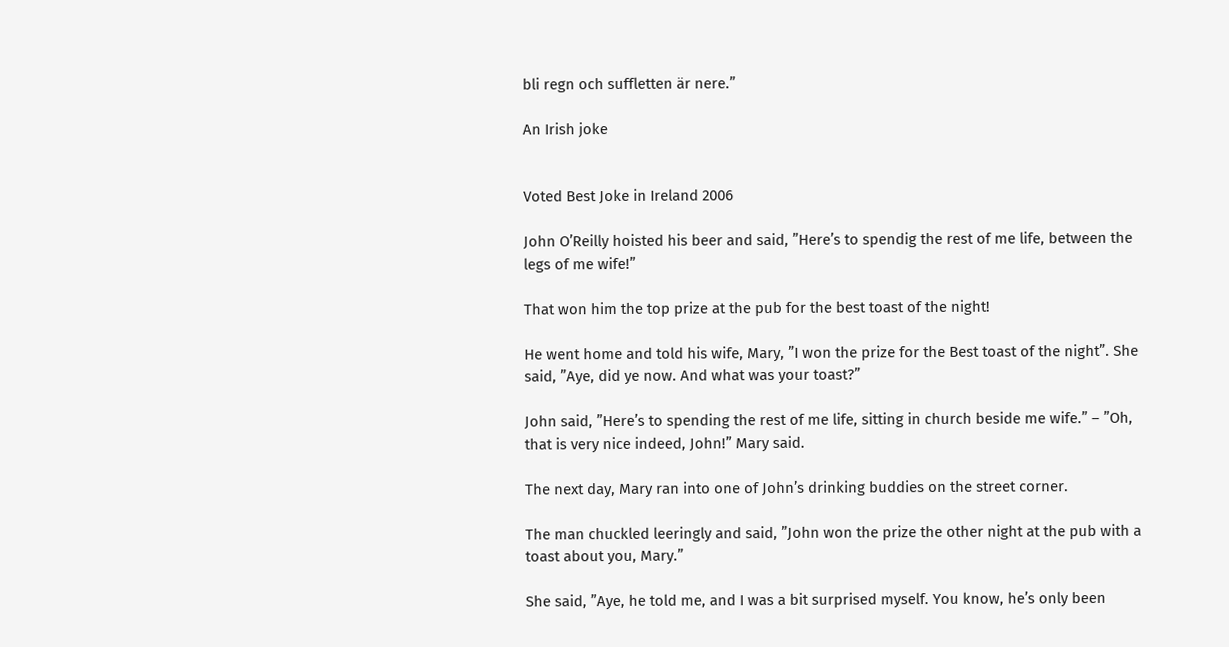bli regn och suffletten är nere.”

An Irish joke


Voted Best Joke in Ireland 2006

John O’Reilly hoisted his beer and said, ”Here’s to spendig the rest of me life, between the legs of me wife!”

That won him the top prize at the pub for the best toast of the night!

He went home and told his wife, Mary, ”I won the prize for the Best toast of the night”. She said, ”Aye, did ye now. And what was your toast?”

John said, ”Here’s to spending the rest of me life, sitting in church beside me wife.” – ”Oh, that is very nice indeed, John!” Mary said.

The next day, Mary ran into one of John’s drinking buddies on the street corner.

The man chuckled leeringly and said, ”John won the prize the other night at the pub with a toast about you, Mary.”

She said, ”Aye, he told me, and I was a bit surprised myself. You know, he’s only been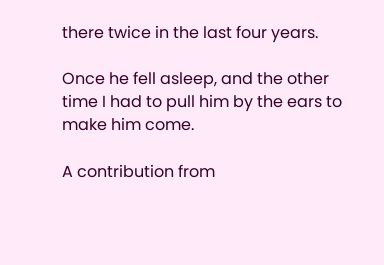there twice in the last four years.

Once he fell asleep, and the other time I had to pull him by the ears to make him come.

A contribution from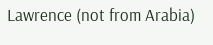Lawrence (not from Arabia)